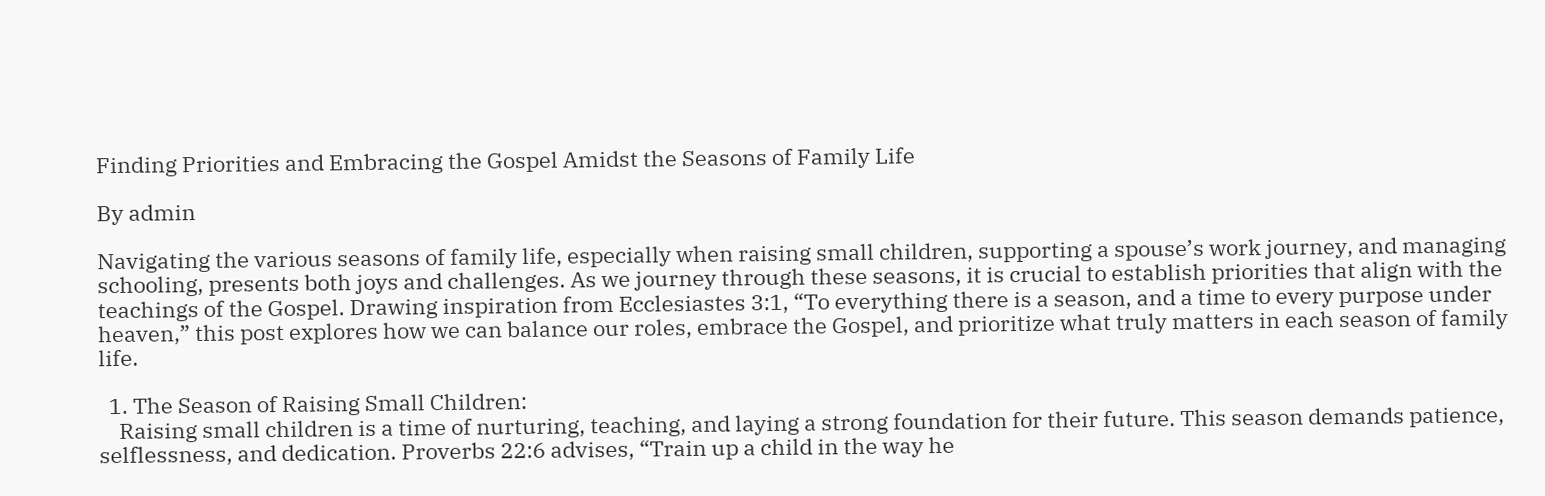Finding Priorities and Embracing the Gospel Amidst the Seasons of Family Life

By admin

Navigating the various seasons of family life, especially when raising small children, supporting a spouse’s work journey, and managing schooling, presents both joys and challenges. As we journey through these seasons, it is crucial to establish priorities that align with the teachings of the Gospel. Drawing inspiration from Ecclesiastes 3:1, “To everything there is a season, and a time to every purpose under heaven,” this post explores how we can balance our roles, embrace the Gospel, and prioritize what truly matters in each season of family life.

  1. The Season of Raising Small Children:
    Raising small children is a time of nurturing, teaching, and laying a strong foundation for their future. This season demands patience, selflessness, and dedication. Proverbs 22:6 advises, “Train up a child in the way he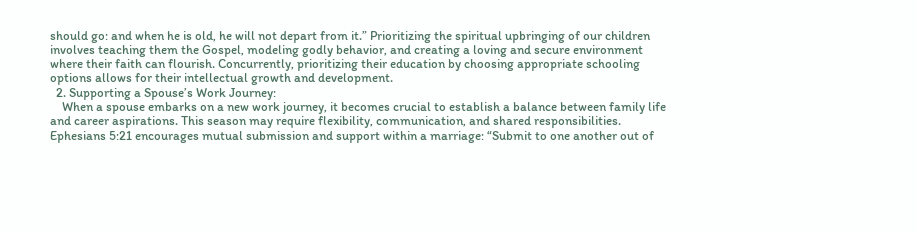should go: and when he is old, he will not depart from it.” Prioritizing the spiritual upbringing of our children involves teaching them the Gospel, modeling godly behavior, and creating a loving and secure environment where their faith can flourish. Concurrently, prioritizing their education by choosing appropriate schooling options allows for their intellectual growth and development.
  2. Supporting a Spouse’s Work Journey:
    When a spouse embarks on a new work journey, it becomes crucial to establish a balance between family life and career aspirations. This season may require flexibility, communication, and shared responsibilities. Ephesians 5:21 encourages mutual submission and support within a marriage: “Submit to one another out of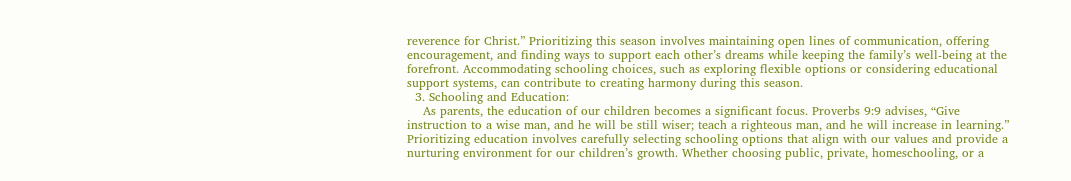reverence for Christ.” Prioritizing this season involves maintaining open lines of communication, offering encouragement, and finding ways to support each other’s dreams while keeping the family’s well-being at the forefront. Accommodating schooling choices, such as exploring flexible options or considering educational support systems, can contribute to creating harmony during this season.
  3. Schooling and Education:
    As parents, the education of our children becomes a significant focus. Proverbs 9:9 advises, “Give instruction to a wise man, and he will be still wiser; teach a righteous man, and he will increase in learning.” Prioritizing education involves carefully selecting schooling options that align with our values and provide a nurturing environment for our children’s growth. Whether choosing public, private, homeschooling, or a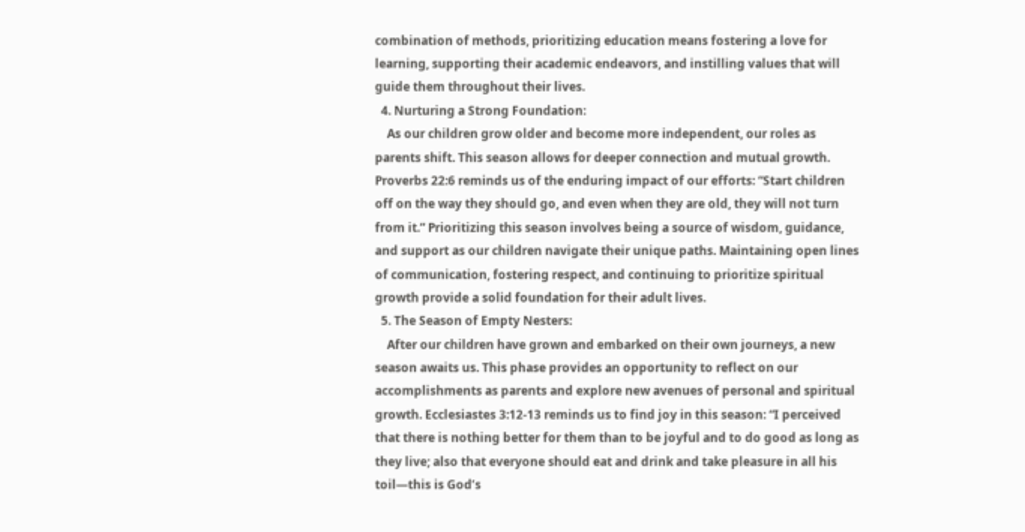combination of methods, prioritizing education means fostering a love for learning, supporting their academic endeavors, and instilling values that will guide them throughout their lives.
  4. Nurturing a Strong Foundation:
    As our children grow older and become more independent, our roles as parents shift. This season allows for deeper connection and mutual growth. Proverbs 22:6 reminds us of the enduring impact of our efforts: “Start children off on the way they should go, and even when they are old, they will not turn from it.” Prioritizing this season involves being a source of wisdom, guidance, and support as our children navigate their unique paths. Maintaining open lines of communication, fostering respect, and continuing to prioritize spiritual growth provide a solid foundation for their adult lives.
  5. The Season of Empty Nesters:
    After our children have grown and embarked on their own journeys, a new season awaits us. This phase provides an opportunity to reflect on our accomplishments as parents and explore new avenues of personal and spiritual growth. Ecclesiastes 3:12-13 reminds us to find joy in this season: “I perceived that there is nothing better for them than to be joyful and to do good as long as they live; also that everyone should eat and drink and take pleasure in all his toil—this is God’s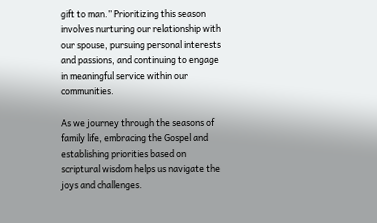gift to man.” Prioritizing this season involves nurturing our relationship with our spouse, pursuing personal interests and passions, and continuing to engage in meaningful service within our communities.

As we journey through the seasons of family life, embracing the Gospel and establishing priorities based on scriptural wisdom helps us navigate the joys and challenges.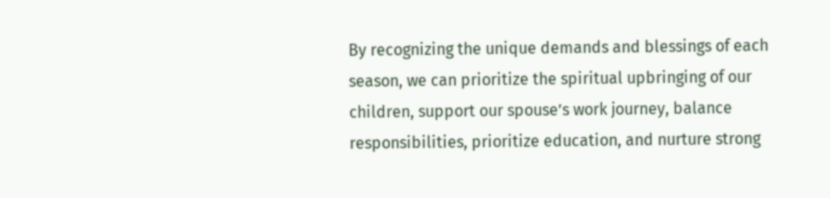By recognizing the unique demands and blessings of each season, we can prioritize the spiritual upbringing of our children, support our spouse’s work journey, balance responsibilities, prioritize education, and nurture strong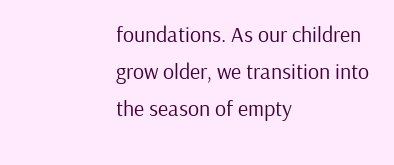foundations. As our children grow older, we transition into the season of empty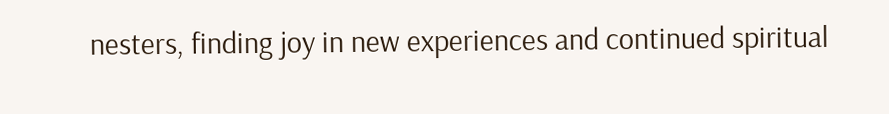nesters, finding joy in new experiences and continued spiritual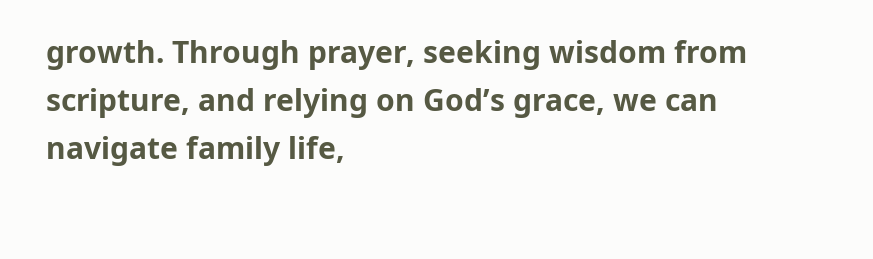growth. Through prayer, seeking wisdom from scripture, and relying on God’s grace, we can navigate family life,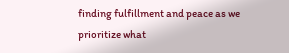finding fulfillment and peace as we prioritize what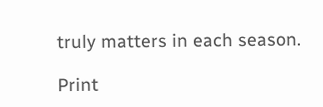truly matters in each season.

Print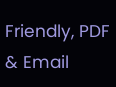Friendly, PDF & Email